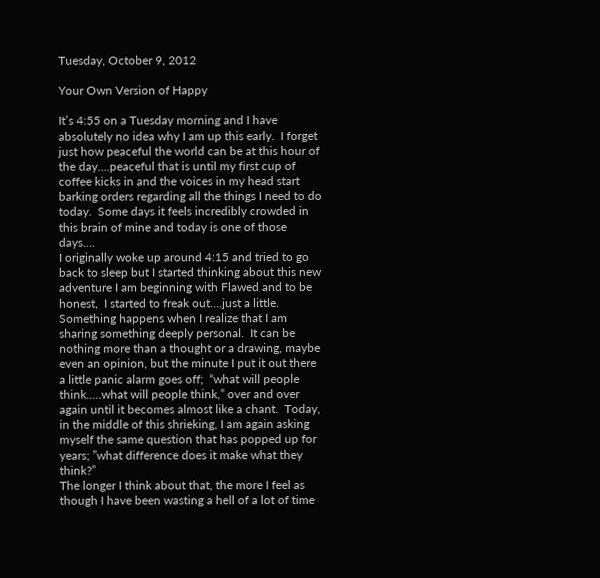Tuesday, October 9, 2012

Your Own Version of Happy

It’s 4:55 on a Tuesday morning and I have absolutely no idea why I am up this early.  I forget just how peaceful the world can be at this hour of the day….peaceful that is until my first cup of coffee kicks in and the voices in my head start barking orders regarding all the things I need to do today.  Some days it feels incredibly crowded in this brain of mine and today is one of those days….
I originally woke up around 4:15 and tried to go back to sleep but I started thinking about this new adventure I am beginning with Flawed and to be honest,  I started to freak out….just a little.  Something happens when I realize that I am sharing something deeply personal.  It can be nothing more than a thought or a drawing, maybe even an opinion, but the minute I put it out there a little panic alarm goes off;  “what will people think…..what will people think,” over and over again until it becomes almost like a chant.  Today, in the middle of this shrieking, I am again asking myself the same question that has popped up for years; ”what difference does it make what they think?”
The longer I think about that, the more I feel as though I have been wasting a hell of a lot of time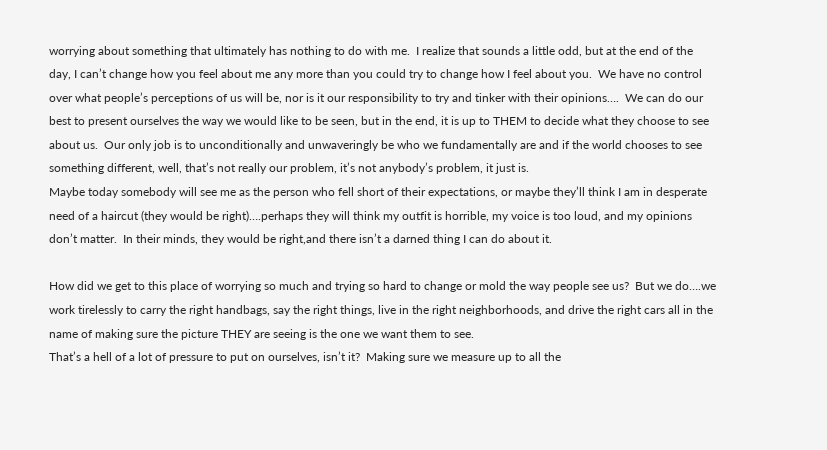worrying about something that ultimately has nothing to do with me.  I realize that sounds a little odd, but at the end of the day, I can’t change how you feel about me any more than you could try to change how I feel about you.  We have no control over what people’s perceptions of us will be, nor is it our responsibility to try and tinker with their opinions….  We can do our best to present ourselves the way we would like to be seen, but in the end, it is up to THEM to decide what they choose to see about us.  Our only job is to unconditionally and unwaveringly be who we fundamentally are and if the world chooses to see something different, well, that’s not really our problem, it’s not anybody’s problem, it just is.
Maybe today somebody will see me as the person who fell short of their expectations, or maybe they’ll think I am in desperate need of a haircut (they would be right)….perhaps they will think my outfit is horrible, my voice is too loud, and my opinions don’t matter.  In their minds, they would be right,and there isn’t a darned thing I can do about it.

How did we get to this place of worrying so much and trying so hard to change or mold the way people see us?  But we do….we  work tirelessly to carry the right handbags, say the right things, live in the right neighborhoods, and drive the right cars all in the name of making sure the picture THEY are seeing is the one we want them to see.
That’s a hell of a lot of pressure to put on ourselves, isn’t it?  Making sure we measure up to all the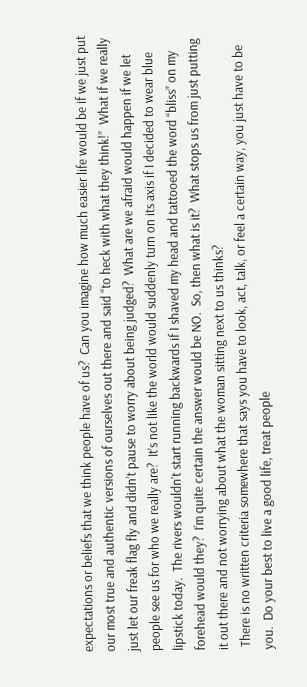expectations or beliefs that we think people have of us?  Can you imagine how much easier life would be if we just put our most true and authentic versions of ourselves out there and said “to heck with what they think!”  What if we really just let our freak flag fly and didn’t pause to worry about being judged?  What are we afraid would happen if we let people see us for who we really are?  It’s not like the world would suddenly turn on its axis if I decided to wear blue lipstick today.  The rivers wouldn’t start running backwards if I shaved my head and tattooed the word “bliss” on my forehead would they?  I’m quite certain the answer would be NO.  So, then what is it?  What stops us from just putting it out there and not worrying about what the woman sitting next to us thinks?
 There is no written criteria somewhere that says you have to look, act, talk, or feel a certain way, you just have to be you.  Do your best to live a good life, treat people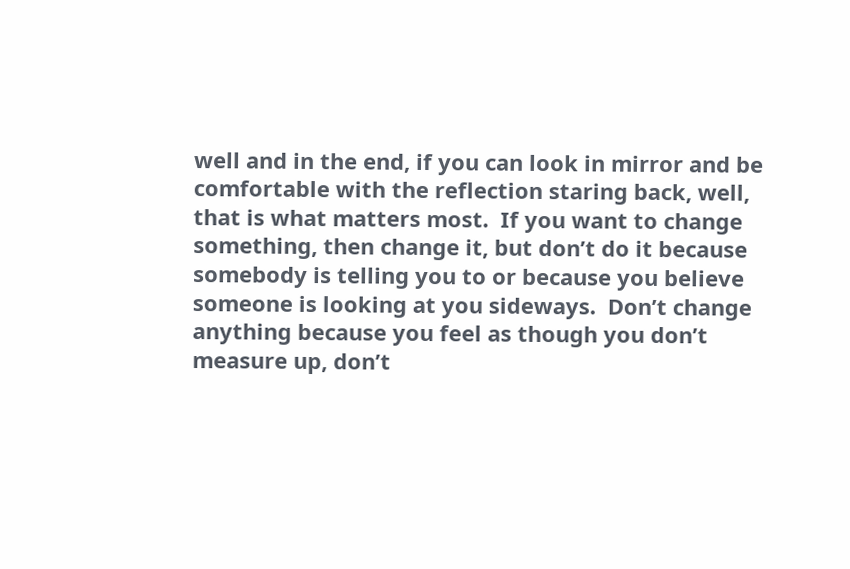well and in the end, if you can look in mirror and be comfortable with the reflection staring back, well, that is what matters most.  If you want to change something, then change it, but don’t do it because somebody is telling you to or because you believe someone is looking at you sideways.  Don’t change anything because you feel as though you don’t measure up, don’t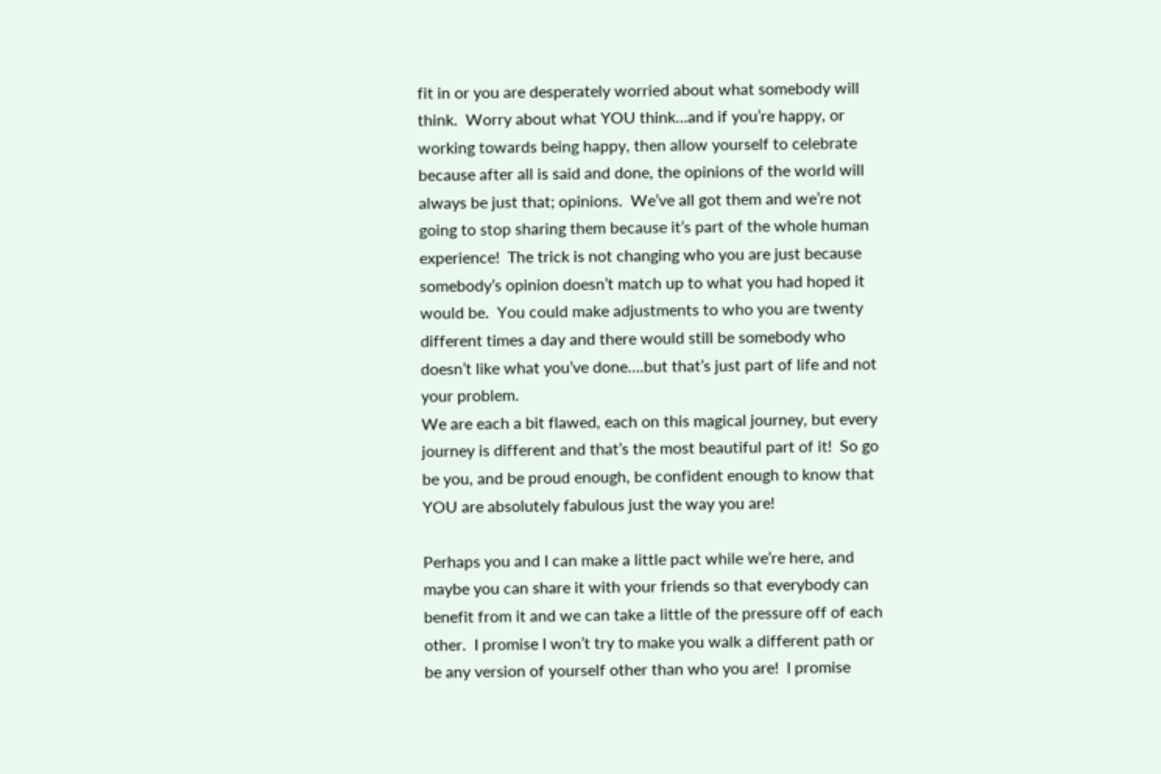fit in or you are desperately worried about what somebody will think.  Worry about what YOU think…and if you’re happy, or working towards being happy, then allow yourself to celebrate because after all is said and done, the opinions of the world will always be just that; opinions.  We’ve all got them and we’re not going to stop sharing them because it’s part of the whole human experience!  The trick is not changing who you are just because somebody’s opinion doesn’t match up to what you had hoped it would be.  You could make adjustments to who you are twenty different times a day and there would still be somebody who doesn’t like what you’ve done….but that’s just part of life and not your problem.
We are each a bit flawed, each on this magical journey, but every journey is different and that’s the most beautiful part of it!  So go be you, and be proud enough, be confident enough to know that YOU are absolutely fabulous just the way you are!

Perhaps you and I can make a little pact while we’re here, and maybe you can share it with your friends so that everybody can benefit from it and we can take a little of the pressure off of each other.  I promise I won’t try to make you walk a different path or be any version of yourself other than who you are!  I promise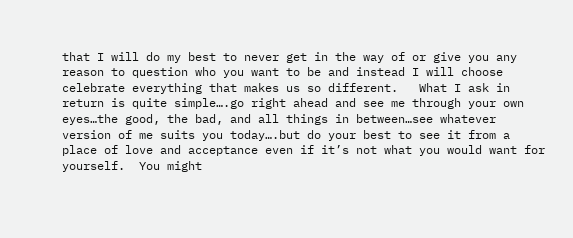that I will do my best to never get in the way of or give you any reason to question who you want to be and instead I will choose celebrate everything that makes us so different.   What I ask in return is quite simple….go right ahead and see me through your own eyes…the good, the bad, and all things in between…see whatever version of me suits you today….but do your best to see it from a place of love and acceptance even if it’s not what you would want for yourself.  You might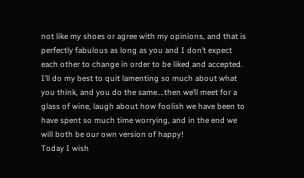not like my shoes or agree with my opinions, and that is perfectly fabulous as long as you and I don’t expect each other to change in order to be liked and accepted.  I’ll do my best to quit lamenting so much about what you think, and you do the same….then we’ll meet for a glass of wine, laugh about how foolish we have been to have spent so much time worrying, and in the end we will both be our own version of happy!
Today I wish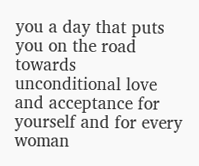you a day that puts you on the road towards unconditional love and acceptance for yourself and for every woman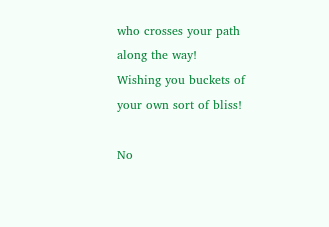who crosses your path along the way!
Wishing you buckets of your own sort of bliss!

No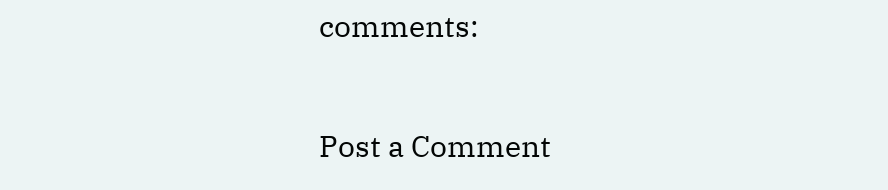comments:

Post a Comment